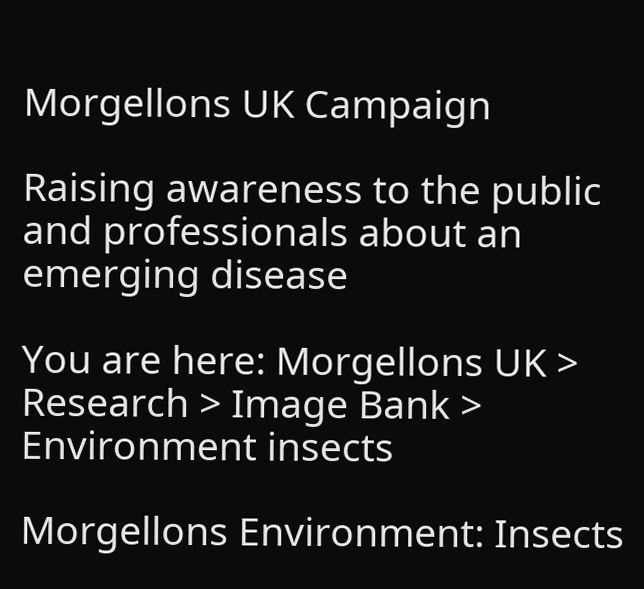Morgellons UK Campaign

Raising awareness to the public and professionals about an emerging disease

You are here: Morgellons UK > Research > Image Bank > Environment insects

Morgellons Environment: Insects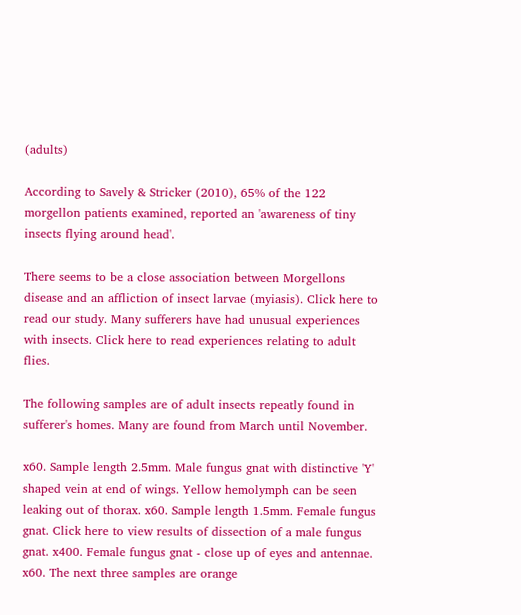(adults)

According to Savely & Stricker (2010), 65% of the 122 morgellon patients examined, reported an 'awareness of tiny insects flying around head'.

There seems to be a close association between Morgellons disease and an affliction of insect larvae (myiasis). Click here to read our study. Many sufferers have had unusual experiences with insects. Click here to read experiences relating to adult flies.

The following samples are of adult insects repeatly found in sufferer's homes. Many are found from March until November.

x60. Sample length 2.5mm. Male fungus gnat with distinctive 'Y' shaped vein at end of wings. Yellow hemolymph can be seen leaking out of thorax. x60. Sample length 1.5mm. Female fungus gnat. Click here to view results of dissection of a male fungus gnat. x400. Female fungus gnat - close up of eyes and antennae.
x60. The next three samples are orange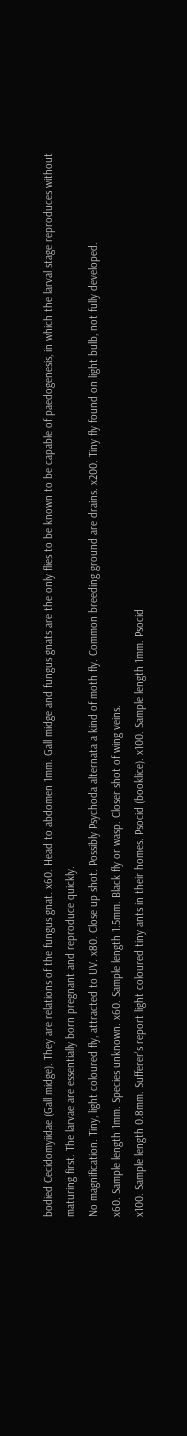bodied Cecidomyiidae (Gall midge). They are relations of the fungus gnat. x60. Head to abdomen 1mm. Gall midge and fungus gnats are the only flies to be known to be capable of paedogenesis, in which the larval stage reproduces without maturing first. The larvae are essentially born pregnant and reproduce quickly.
No magnification. Tiny, light coloured fly, attracted to UV. x80. Close up shot. Possibly Psychoda alternata a kind of moth fly. Common breeding ground are drains. x200. Tiny fly found on light bulb, not fully developed.
x60. Sample length 1mm. Species unknown. x60. Sample length 1.5mm. Black fly or wasp. Closer shot of wing veins.
x100. Sample length 0.8mm. Sufferer's report light coloured tiny ants in their homes. Psocid (booklice). x100. Sample length 1mm. Psocid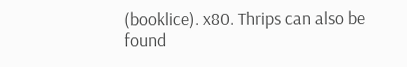(booklice). x80. Thrips can also be found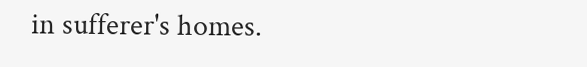in sufferer's homes.